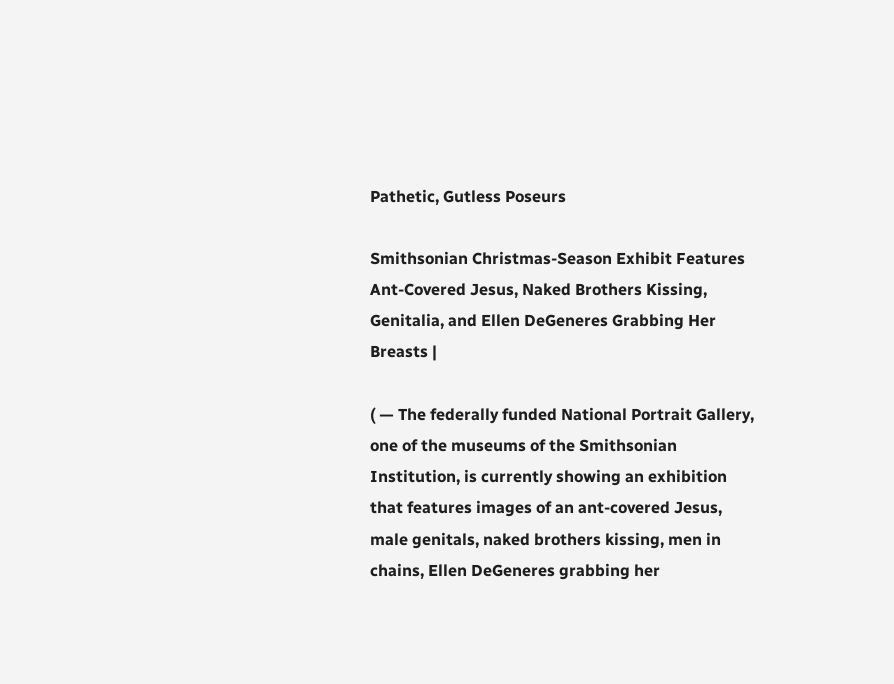Pathetic, Gutless Poseurs

Smithsonian Christmas-Season Exhibit Features Ant-Covered Jesus, Naked Brothers Kissing, Genitalia, and Ellen DeGeneres Grabbing Her Breasts |

( — The federally funded National Portrait Gallery, one of the museums of the Smithsonian Institution, is currently showing an exhibition that features images of an ant-covered Jesus, male genitals, naked brothers kissing, men in chains, Ellen DeGeneres grabbing her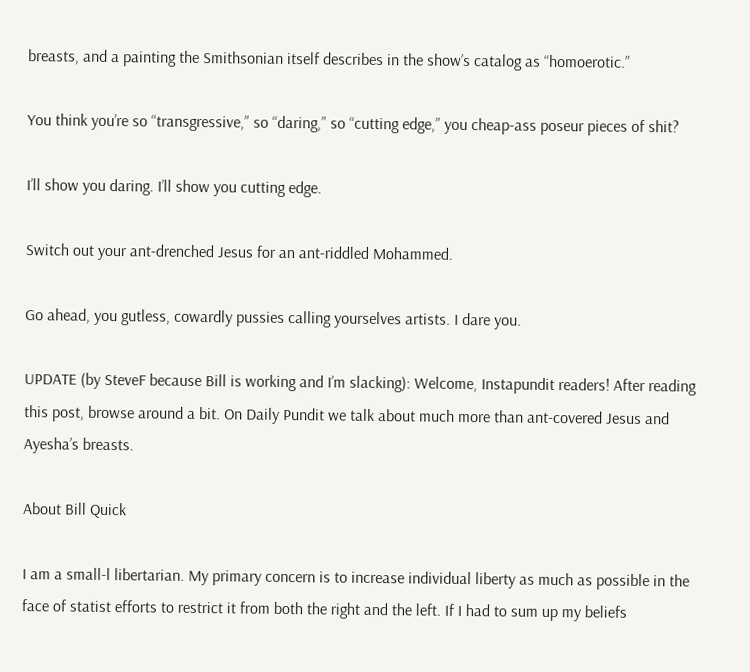breasts, and a painting the Smithsonian itself describes in the show’s catalog as “homoerotic.”

You think you’re so “transgressive,” so “daring,” so “cutting edge,” you cheap-ass poseur pieces of shit?

I’ll show you daring. I’ll show you cutting edge.

Switch out your ant-drenched Jesus for an ant-riddled Mohammed.

Go ahead, you gutless, cowardly pussies calling yourselves artists. I dare you.

UPDATE (by SteveF because Bill is working and I’m slacking): Welcome, Instapundit readers! After reading this post, browse around a bit. On Daily Pundit we talk about much more than ant-covered Jesus and Ayesha’s breasts.

About Bill Quick

I am a small-l libertarian. My primary concern is to increase individual liberty as much as possible in the face of statist efforts to restrict it from both the right and the left. If I had to sum up my beliefs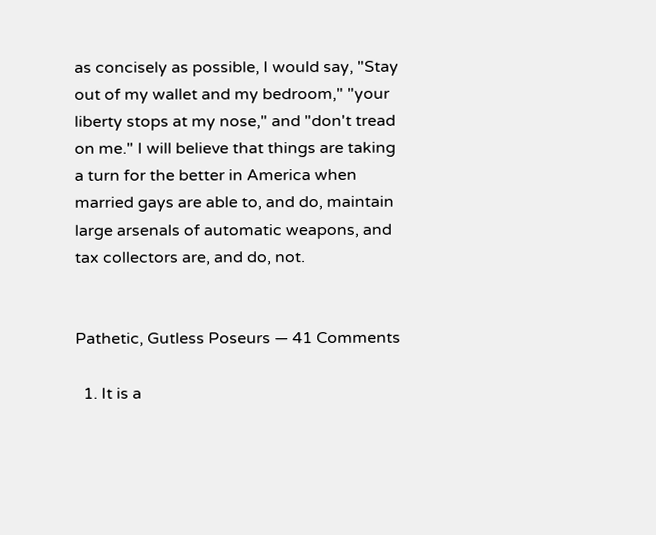as concisely as possible, I would say, "Stay out of my wallet and my bedroom," "your liberty stops at my nose," and "don't tread on me." I will believe that things are taking a turn for the better in America when married gays are able to, and do, maintain large arsenals of automatic weapons, and tax collectors are, and do, not.


Pathetic, Gutless Poseurs — 41 Comments

  1. It is a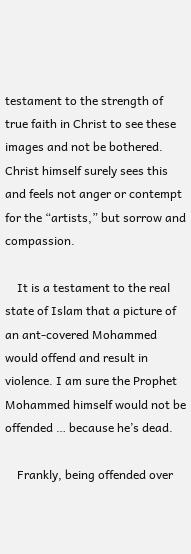testament to the strength of true faith in Christ to see these images and not be bothered. Christ himself surely sees this and feels not anger or contempt for the “artists,” but sorrow and compassion.

    It is a testament to the real state of Islam that a picture of an ant-covered Mohammed would offend and result in violence. I am sure the Prophet Mohammed himself would not be offended … because he’s dead.

    Frankly, being offended over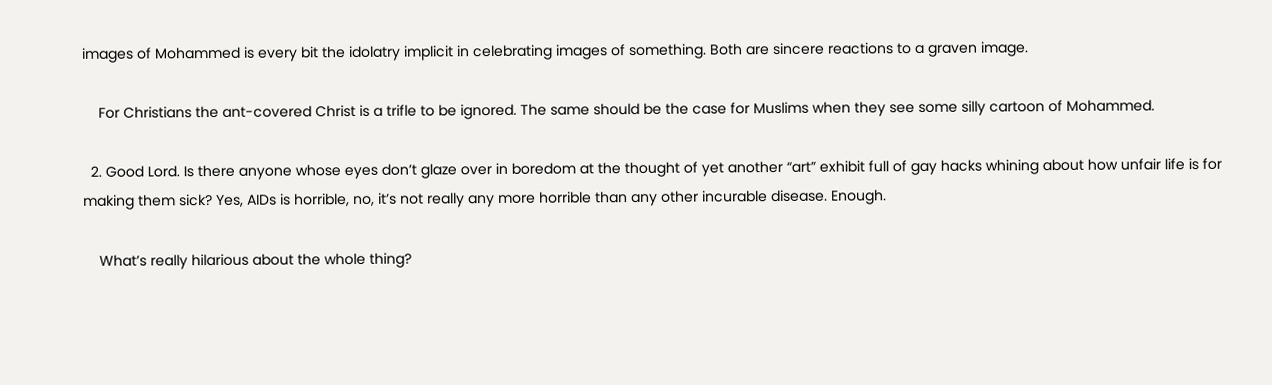images of Mohammed is every bit the idolatry implicit in celebrating images of something. Both are sincere reactions to a graven image.

    For Christians the ant-covered Christ is a trifle to be ignored. The same should be the case for Muslims when they see some silly cartoon of Mohammed.

  2. Good Lord. Is there anyone whose eyes don’t glaze over in boredom at the thought of yet another “art” exhibit full of gay hacks whining about how unfair life is for making them sick? Yes, AIDs is horrible, no, it’s not really any more horrible than any other incurable disease. Enough.

    What’s really hilarious about the whole thing?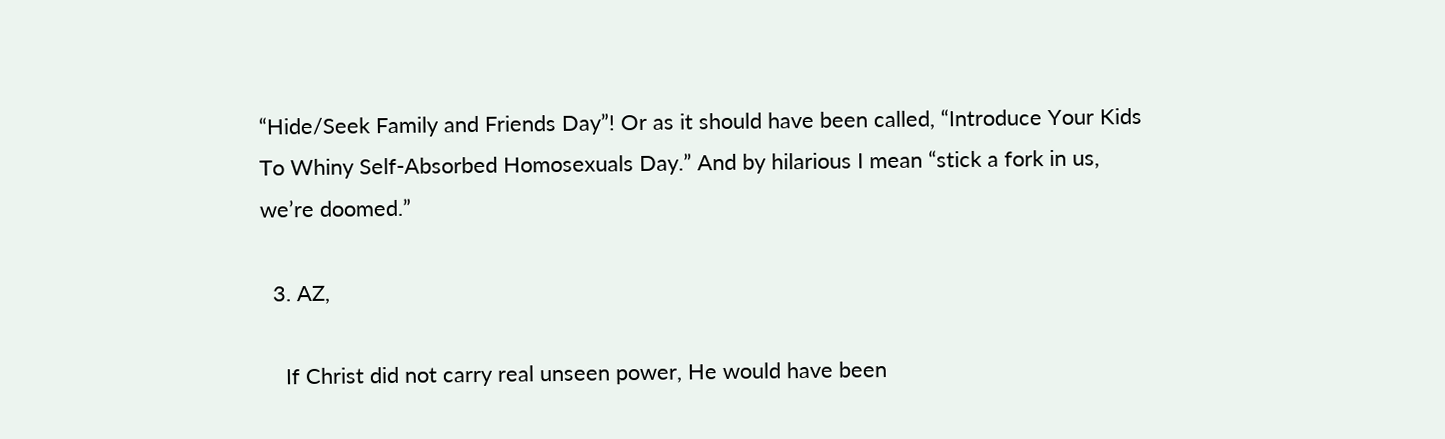“Hide/Seek Family and Friends Day”! Or as it should have been called, “Introduce Your Kids To Whiny Self-Absorbed Homosexuals Day.” And by hilarious I mean “stick a fork in us, we’re doomed.”

  3. AZ,

    If Christ did not carry real unseen power, He would have been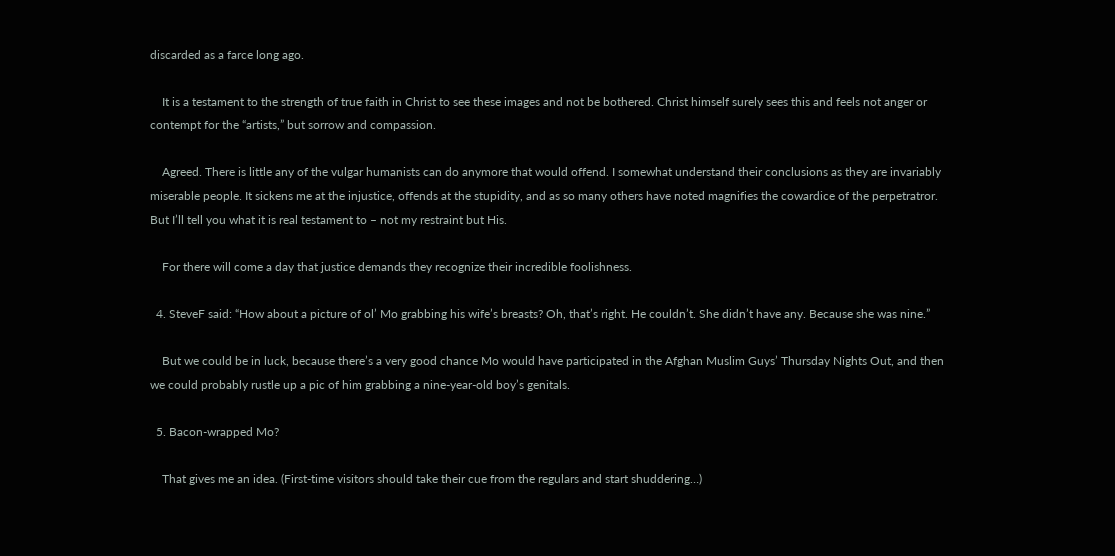discarded as a farce long ago.

    It is a testament to the strength of true faith in Christ to see these images and not be bothered. Christ himself surely sees this and feels not anger or contempt for the “artists,” but sorrow and compassion.

    Agreed. There is little any of the vulgar humanists can do anymore that would offend. I somewhat understand their conclusions as they are invariably miserable people. It sickens me at the injustice, offends at the stupidity, and as so many others have noted magnifies the cowardice of the perpetratror. But I’ll tell you what it is real testament to – not my restraint but His.

    For there will come a day that justice demands they recognize their incredible foolishness.

  4. SteveF said: “How about a picture of ol’ Mo grabbing his wife’s breasts? Oh, that’s right. He couldn’t. She didn’t have any. Because she was nine.”

    But we could be in luck, because there’s a very good chance Mo would have participated in the Afghan Muslim Guys’ Thursday Nights Out, and then we could probably rustle up a pic of him grabbing a nine-year-old boy’s genitals.

  5. Bacon-wrapped Mo?

    That gives me an idea. (First-time visitors should take their cue from the regulars and start shuddering…)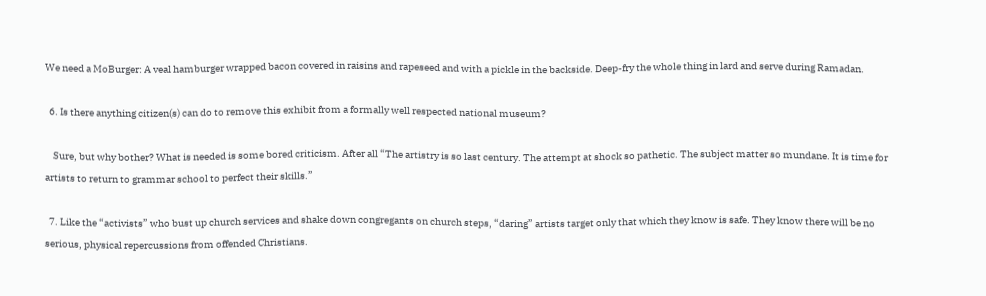We need a MoBurger: A veal hamburger wrapped bacon covered in raisins and rapeseed and with a pickle in the backside. Deep-fry the whole thing in lard and serve during Ramadan.

  6. Is there anything citizen(s) can do to remove this exhibit from a formally well respected national museum?

    Sure, but why bother? What is needed is some bored criticism. After all “The artistry is so last century. The attempt at shock so pathetic. The subject matter so mundane. It is time for artists to return to grammar school to perfect their skills.”

  7. Like the “activists” who bust up church services and shake down congregants on church steps, “daring” artists target only that which they know is safe. They know there will be no serious, physical repercussions from offended Christians.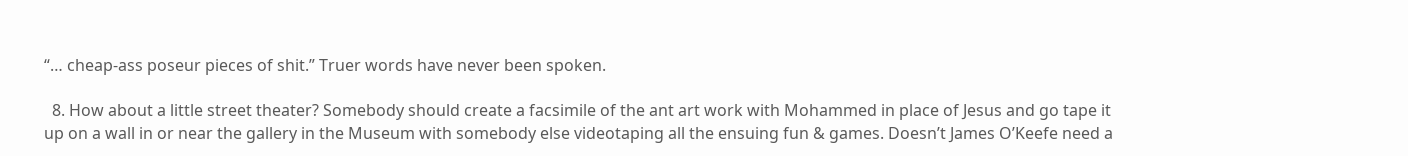“… cheap-ass poseur pieces of shit.” Truer words have never been spoken.

  8. How about a little street theater? Somebody should create a facsimile of the ant art work with Mohammed in place of Jesus and go tape it up on a wall in or near the gallery in the Museum with somebody else videotaping all the ensuing fun & games. Doesn’t James O’Keefe need a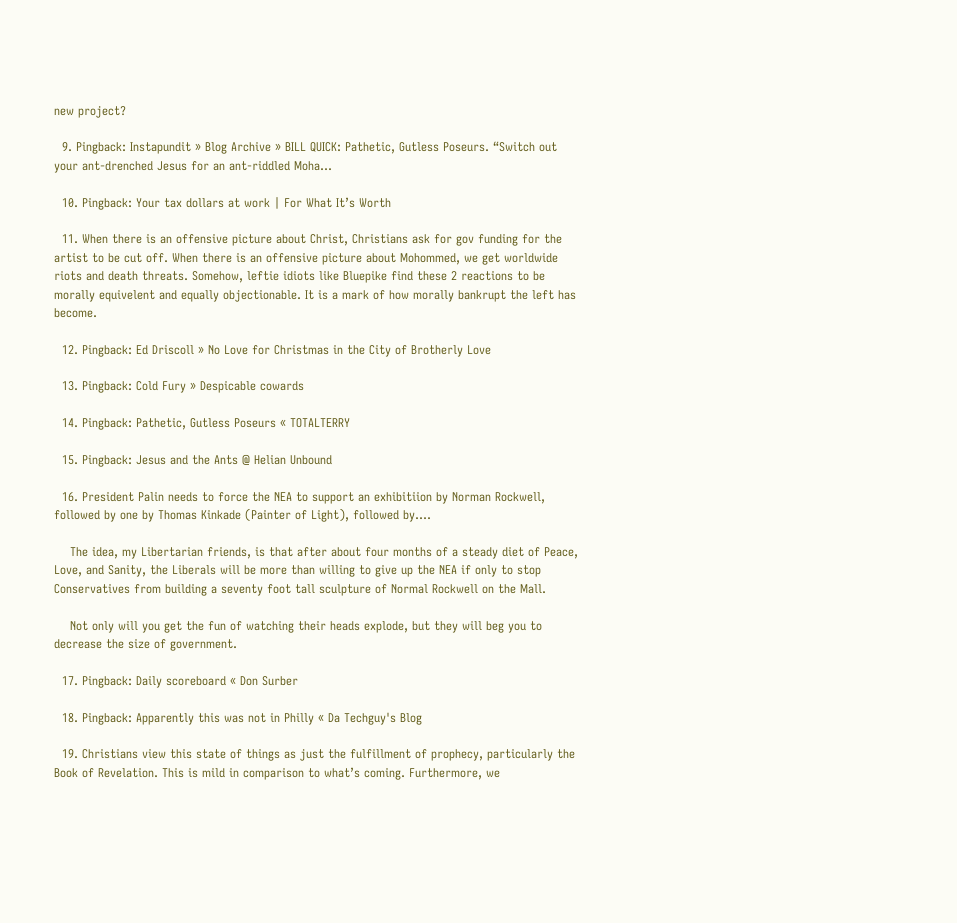new project?

  9. Pingback: Instapundit » Blog Archive » BILL QUICK: Pathetic, Gutless Poseurs. “Switch out your ant-drenched Jesus for an ant-riddled Moha…

  10. Pingback: Your tax dollars at work | For What It’s Worth

  11. When there is an offensive picture about Christ, Christians ask for gov funding for the artist to be cut off. When there is an offensive picture about Mohommed, we get worldwide riots and death threats. Somehow, leftie idiots like Bluepike find these 2 reactions to be morally equivelent and equally objectionable. It is a mark of how morally bankrupt the left has become.

  12. Pingback: Ed Driscoll » No Love for Christmas in the City of Brotherly Love

  13. Pingback: Cold Fury » Despicable cowards

  14. Pingback: Pathetic, Gutless Poseurs « TOTALTERRY

  15. Pingback: Jesus and the Ants @ Helian Unbound

  16. President Palin needs to force the NEA to support an exhibitiion by Norman Rockwell, followed by one by Thomas Kinkade (Painter of Light), followed by….

    The idea, my Libertarian friends, is that after about four months of a steady diet of Peace, Love, and Sanity, the Liberals will be more than willing to give up the NEA if only to stop Conservatives from building a seventy foot tall sculpture of Normal Rockwell on the Mall.

    Not only will you get the fun of watching their heads explode, but they will beg you to decrease the size of government.

  17. Pingback: Daily scoreboard « Don Surber

  18. Pingback: Apparently this was not in Philly « Da Techguy's Blog

  19. Christians view this state of things as just the fulfillment of prophecy, particularly the Book of Revelation. This is mild in comparison to what’s coming. Furthermore, we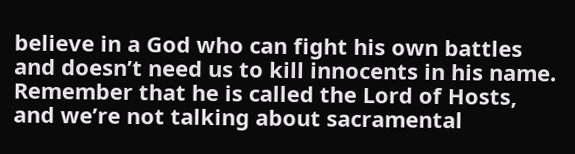believe in a God who can fight his own battles and doesn’t need us to kill innocents in his name. Remember that he is called the Lord of Hosts, and we’re not talking about sacramental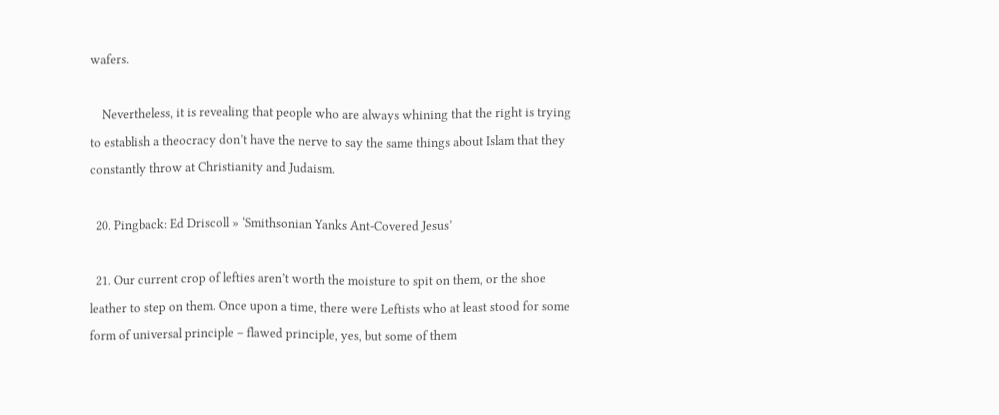wafers.

    Nevertheless, it is revealing that people who are always whining that the right is trying to establish a theocracy don’t have the nerve to say the same things about Islam that they constantly throw at Christianity and Judaism.

  20. Pingback: Ed Driscoll » ‘Smithsonian Yanks Ant-Covered Jesus’

  21. Our current crop of lefties aren’t worth the moisture to spit on them, or the shoe leather to step on them. Once upon a time, there were Leftists who at least stood for some form of universal principle – flawed principle, yes, but some of them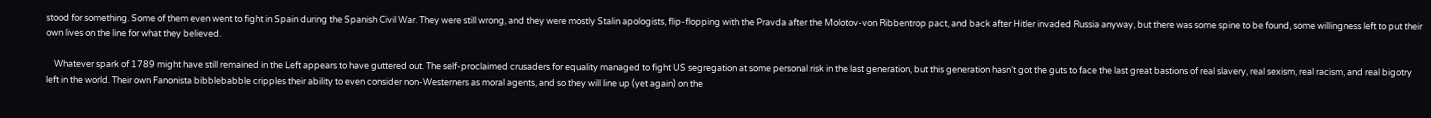stood for something. Some of them even went to fight in Spain during the Spanish Civil War. They were still wrong, and they were mostly Stalin apologists, flip-flopping with the Pravda after the Molotov-von Ribbentrop pact, and back after Hitler invaded Russia anyway, but there was some spine to be found, some willingness left to put their own lives on the line for what they believed.

    Whatever spark of 1789 might have still remained in the Left appears to have guttered out. The self-proclaimed crusaders for equality managed to fight US segregation at some personal risk in the last generation, but this generation hasn’t got the guts to face the last great bastions of real slavery, real sexism, real racism, and real bigotry left in the world. Their own Fanonista bibblebabble cripples their ability to even consider non-Westerners as moral agents, and so they will line up (yet again) on the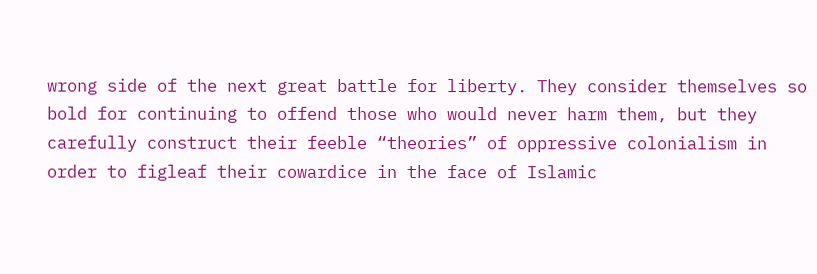wrong side of the next great battle for liberty. They consider themselves so bold for continuing to offend those who would never harm them, but they carefully construct their feeble “theories” of oppressive colonialism in order to figleaf their cowardice in the face of Islamic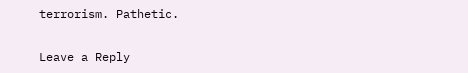terrorism. Pathetic.

Leave a Reply